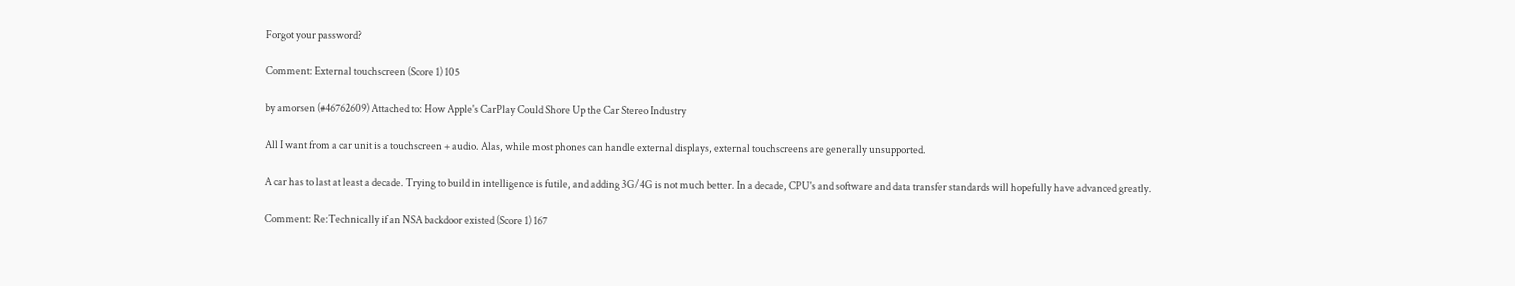Forgot your password?

Comment: External touchscreen (Score 1) 105

by amorsen (#46762609) Attached to: How Apple's CarPlay Could Shore Up the Car Stereo Industry

All I want from a car unit is a touchscreen + audio. Alas, while most phones can handle external displays, external touchscreens are generally unsupported.

A car has to last at least a decade. Trying to build in intelligence is futile, and adding 3G/4G is not much better. In a decade, CPU's and software and data transfer standards will hopefully have advanced greatly.

Comment: Re:Technically if an NSA backdoor existed (Score 1) 167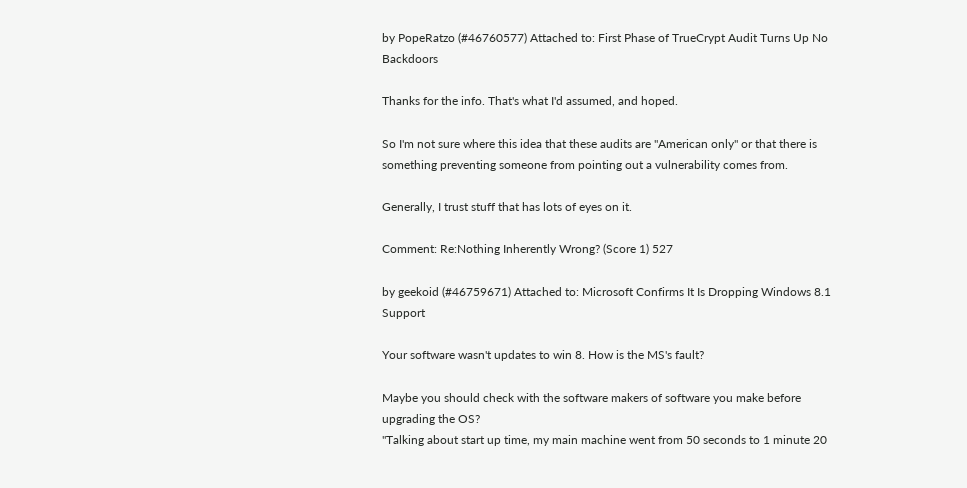by PopeRatzo (#46760577) Attached to: First Phase of TrueCrypt Audit Turns Up No Backdoors

Thanks for the info. That's what I'd assumed, and hoped.

So I'm not sure where this idea that these audits are "American only" or that there is something preventing someone from pointing out a vulnerability comes from.

Generally, I trust stuff that has lots of eyes on it.

Comment: Re:Nothing Inherently Wrong? (Score 1) 527

by geekoid (#46759671) Attached to: Microsoft Confirms It Is Dropping Windows 8.1 Support

Your software wasn't updates to win 8. How is the MS's fault?

Maybe you should check with the software makers of software you make before upgrading the OS?
"Talking about start up time, my main machine went from 50 seconds to 1 minute 20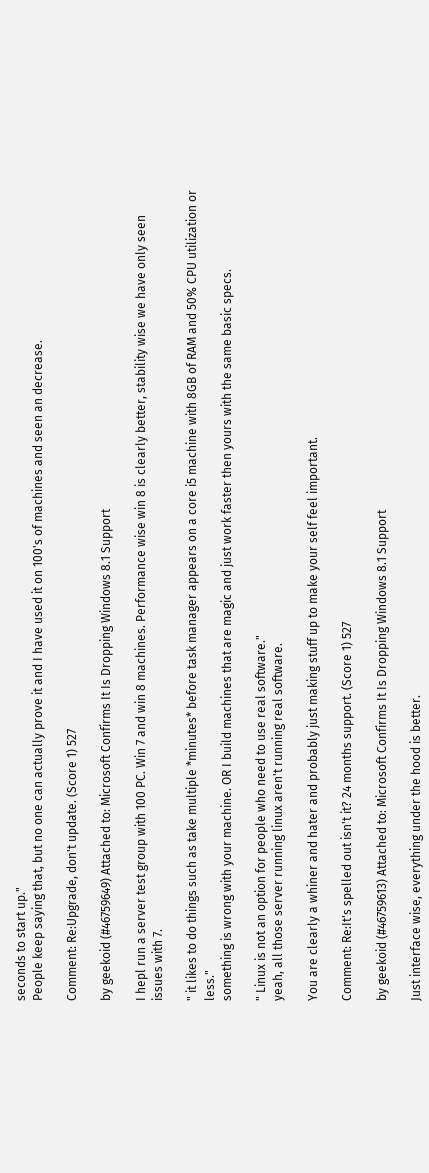seconds to start up."
People keep saying that, but no one can actually prove it and I have used it on 100's of machines and seen an decrease.

Comment: Re:Upgrade, don't update. (Score 1) 527

by geekoid (#46759649) Attached to: Microsoft Confirms It Is Dropping Windows 8.1 Support

I hepl run a server test group with 100 PC. Win 7 and win 8 machines. Performance wise win 8 is clearly better, stability wise we have only seen issues with 7.

" it likes to do things such as take multiple *minutes* before task manager appears on a core i5 machine with 8GB of RAM and 50% CPU utilization or less."
something is wrong with your machine. OR I build machines that are magic and just work faster then yours with the same basic specs.

" Linux is not an option for people who need to use real software."
yeah, all those server running linux aren't running real software.

You are clearly a whiner and hater and probably just making stuff up to make your self feel important.

Comment: Re:It's spelled out isn't it? 24 months support. (Score 1) 527

by geekoid (#46759613) Attached to: Microsoft Confirms It Is Dropping Windows 8.1 Support

Just interface wise, everything under the hood is better.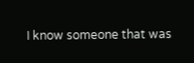I know someone that was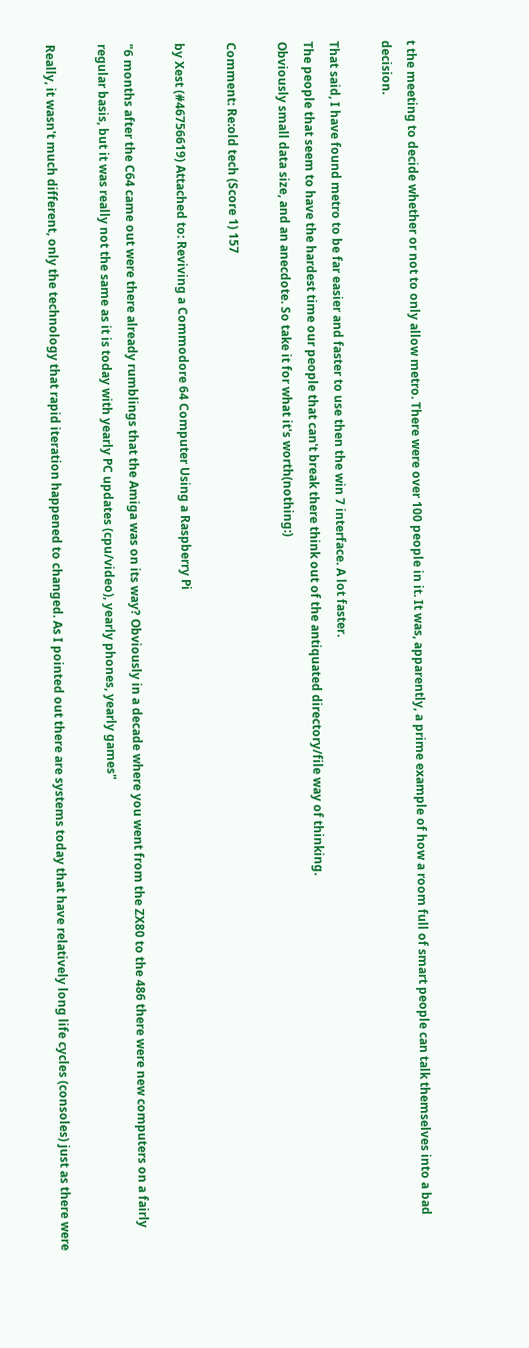t the meeting to decide whether or not to only allow metro. There were over 100 people in it. It was, apparently, a prime example of how a room full of smart people can talk themselves into a bad decision.

That said, I have found metro to be far easier and faster to use then the win 7 interface. A lot faster.
The people that seem to have the hardest time our people that can't break there think out of the antiquated directory/file way of thinking.
Obviously small data size, and an anecdote. So take it for what it's worth(nothing:)

Comment: Re:old tech (Score 1) 157

by Xest (#46756619) Attached to: Reviving a Commodore 64 Computer Using a Raspberry Pi

"6 months after the C64 came out were there already rumblings that the Amiga was on its way? Obviously in a decade where you went from the ZX80 to the 486 there were new computers on a fairly regular basis, but it was really not the same as it is today with yearly PC updates (cpu/video), yearly phones, yearly games"

Really, it wasn't much different, only the technology that rapid iteration happened to changed. As I pointed out there are systems today that have relatively long life cycles (consoles) just as there were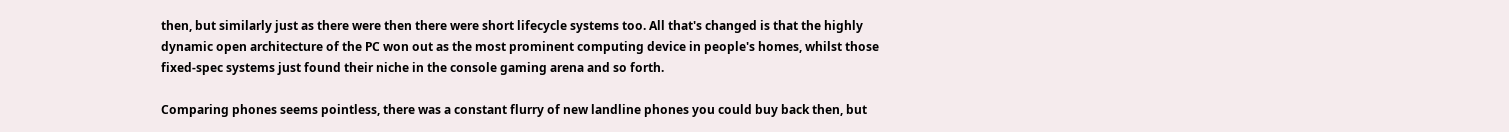then, but similarly just as there were then there were short lifecycle systems too. All that's changed is that the highly dynamic open architecture of the PC won out as the most prominent computing device in people's homes, whilst those fixed-spec systems just found their niche in the console gaming arena and so forth.

Comparing phones seems pointless, there was a constant flurry of new landline phones you could buy back then, but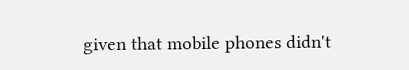given that mobile phones didn't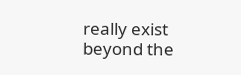really exist beyond the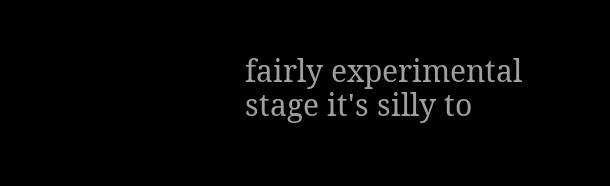fairly experimental stage it's silly to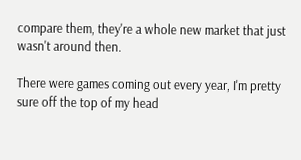compare them, they're a whole new market that just wasn't around then.

There were games coming out every year, I'm pretty sure off the top of my head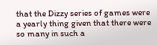that the Dizzy series of games were a yearly thing given that there were so many in such a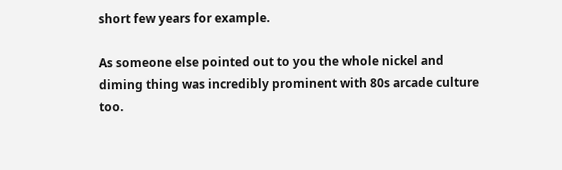short few years for example.

As someone else pointed out to you the whole nickel and diming thing was incredibly prominent with 80s arcade culture too.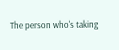The person who's taking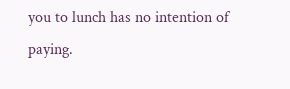you to lunch has no intention of paying.